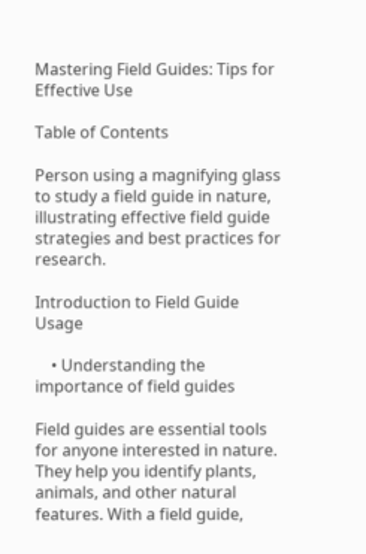Mastering Field Guides: Tips for Effective Use

Table of Contents

Person using a magnifying glass to study a field guide in nature, illustrating effective field guide strategies and best practices for research.

Introduction to Field Guide Usage

    • Understanding the importance of field guides

Field guides are essential tools for anyone interested in nature. They help you identify plants, animals, and other natural features. With a field guide,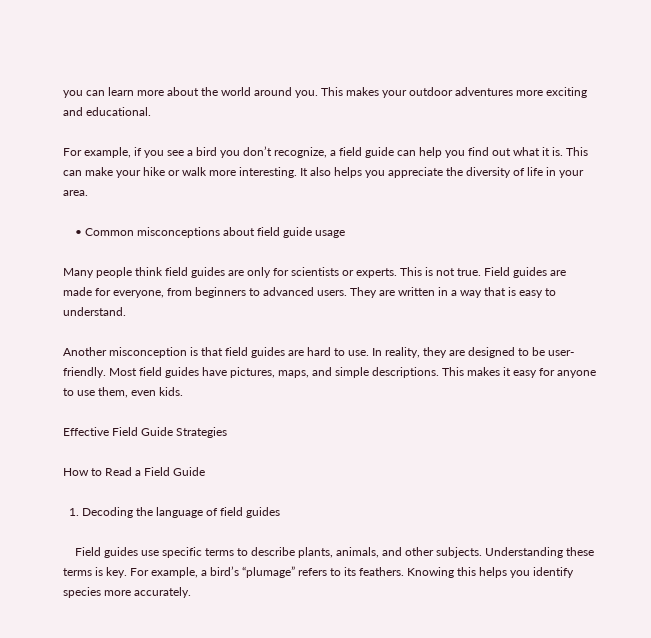you can learn more about the world around you. This makes your outdoor adventures more exciting and educational.

For example, if you see a bird you don’t recognize, a field guide can help you find out what it is. This can make your hike or walk more interesting. It also helps you appreciate the diversity of life in your area.

    • Common misconceptions about field guide usage

Many people think field guides are only for scientists or experts. This is not true. Field guides are made for everyone, from beginners to advanced users. They are written in a way that is easy to understand.

Another misconception is that field guides are hard to use. In reality, they are designed to be user-friendly. Most field guides have pictures, maps, and simple descriptions. This makes it easy for anyone to use them, even kids.

Effective Field Guide Strategies

How to Read a Field Guide

  1. Decoding the language of field guides

    Field guides use specific terms to describe plants, animals, and other subjects. Understanding these terms is key. For example, a bird’s “plumage” refers to its feathers. Knowing this helps you identify species more accurately.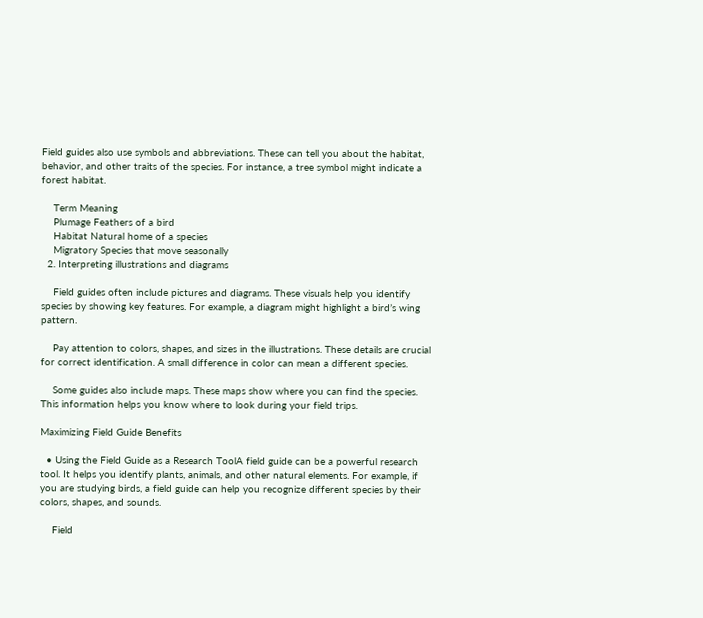Field guides also use symbols and abbreviations. These can tell you about the habitat, behavior, and other traits of the species. For instance, a tree symbol might indicate a forest habitat.

    Term Meaning
    Plumage Feathers of a bird
    Habitat Natural home of a species
    Migratory Species that move seasonally
  2. Interpreting illustrations and diagrams

    Field guides often include pictures and diagrams. These visuals help you identify species by showing key features. For example, a diagram might highlight a bird’s wing pattern.

    Pay attention to colors, shapes, and sizes in the illustrations. These details are crucial for correct identification. A small difference in color can mean a different species.

    Some guides also include maps. These maps show where you can find the species. This information helps you know where to look during your field trips.

Maximizing Field Guide Benefits

  • Using the Field Guide as a Research ToolA field guide can be a powerful research tool. It helps you identify plants, animals, and other natural elements. For example, if you are studying birds, a field guide can help you recognize different species by their colors, shapes, and sounds.

    Field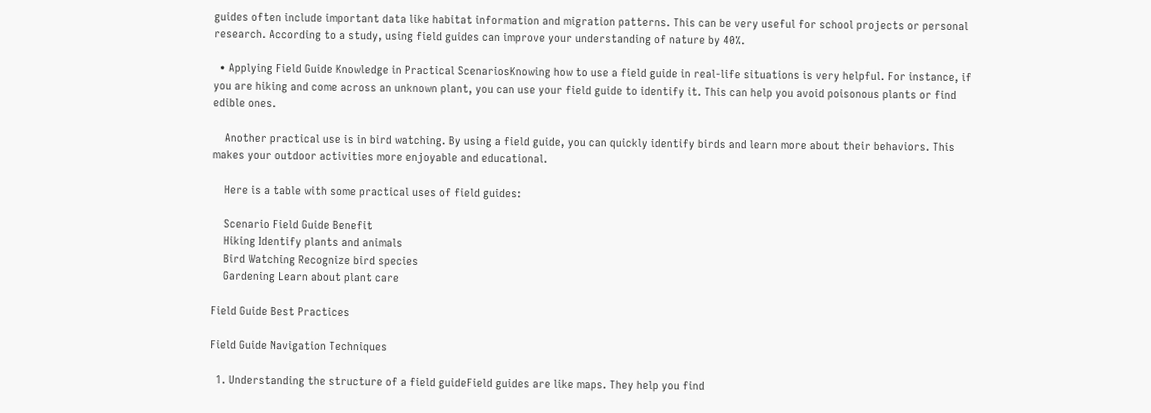guides often include important data like habitat information and migration patterns. This can be very useful for school projects or personal research. According to a study, using field guides can improve your understanding of nature by 40%.

  • Applying Field Guide Knowledge in Practical ScenariosKnowing how to use a field guide in real-life situations is very helpful. For instance, if you are hiking and come across an unknown plant, you can use your field guide to identify it. This can help you avoid poisonous plants or find edible ones.

    Another practical use is in bird watching. By using a field guide, you can quickly identify birds and learn more about their behaviors. This makes your outdoor activities more enjoyable and educational.

    Here is a table with some practical uses of field guides:

    Scenario Field Guide Benefit
    Hiking Identify plants and animals
    Bird Watching Recognize bird species
    Gardening Learn about plant care

Field Guide Best Practices

Field Guide Navigation Techniques

  1. Understanding the structure of a field guideField guides are like maps. They help you find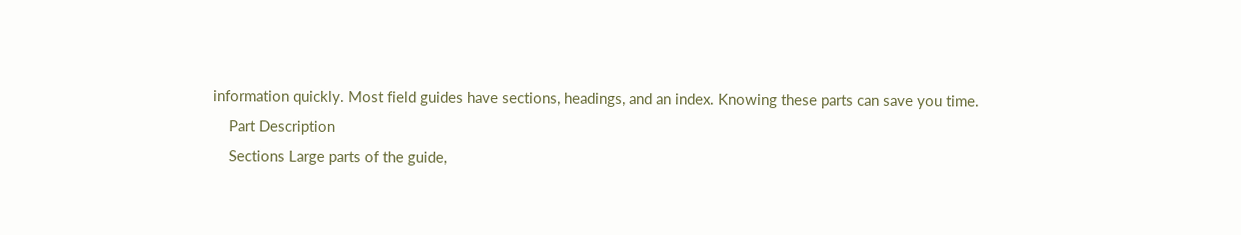information quickly. Most field guides have sections, headings, and an index. Knowing these parts can save you time.
    Part Description
    Sections Large parts of the guide,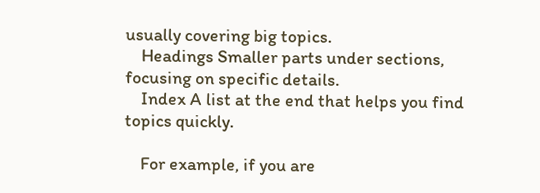usually covering big topics.
    Headings Smaller parts under sections, focusing on specific details.
    Index A list at the end that helps you find topics quickly.

    For example, if you are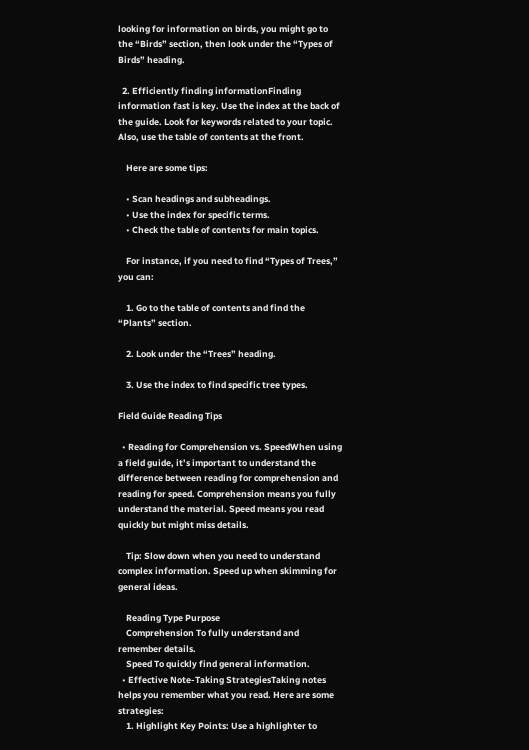looking for information on birds, you might go to the “Birds” section, then look under the “Types of Birds” heading.

  2. Efficiently finding informationFinding information fast is key. Use the index at the back of the guide. Look for keywords related to your topic. Also, use the table of contents at the front.

    Here are some tips:

    • Scan headings and subheadings.
    • Use the index for specific terms.
    • Check the table of contents for main topics.

    For instance, if you need to find “Types of Trees,” you can:

    1. Go to the table of contents and find the “Plants” section.

    2. Look under the “Trees” heading.

    3. Use the index to find specific tree types.

Field Guide Reading Tips

  • Reading for Comprehension vs. SpeedWhen using a field guide, it’s important to understand the difference between reading for comprehension and reading for speed. Comprehension means you fully understand the material. Speed means you read quickly but might miss details.

    Tip: Slow down when you need to understand complex information. Speed up when skimming for general ideas.

    Reading Type Purpose
    Comprehension To fully understand and remember details.
    Speed To quickly find general information.
  • Effective Note-Taking StrategiesTaking notes helps you remember what you read. Here are some strategies:
    1. Highlight Key Points: Use a highlighter to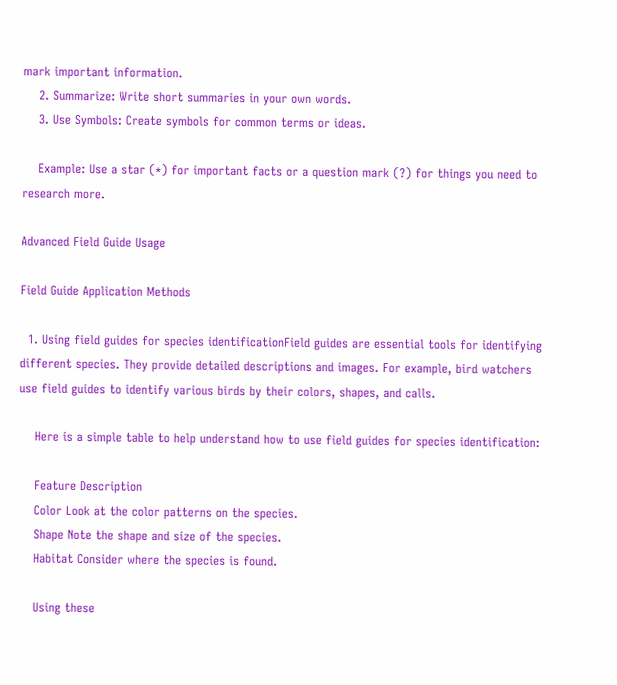mark important information.
    2. Summarize: Write short summaries in your own words.
    3. Use Symbols: Create symbols for common terms or ideas.

    Example: Use a star (*) for important facts or a question mark (?) for things you need to research more.

Advanced Field Guide Usage

Field Guide Application Methods

  1. Using field guides for species identificationField guides are essential tools for identifying different species. They provide detailed descriptions and images. For example, bird watchers use field guides to identify various birds by their colors, shapes, and calls.

    Here is a simple table to help understand how to use field guides for species identification:

    Feature Description
    Color Look at the color patterns on the species.
    Shape Note the shape and size of the species.
    Habitat Consider where the species is found.

    Using these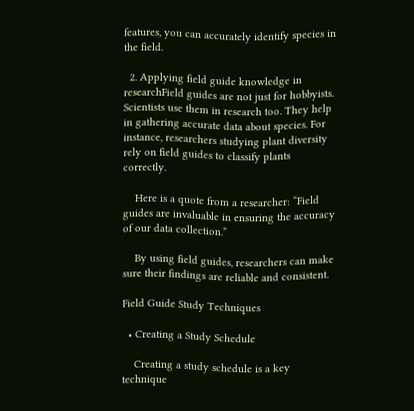features, you can accurately identify species in the field.

  2. Applying field guide knowledge in researchField guides are not just for hobbyists. Scientists use them in research too. They help in gathering accurate data about species. For instance, researchers studying plant diversity rely on field guides to classify plants correctly.

    Here is a quote from a researcher: “Field guides are invaluable in ensuring the accuracy of our data collection.”

    By using field guides, researchers can make sure their findings are reliable and consistent.

Field Guide Study Techniques

  • Creating a Study Schedule

    Creating a study schedule is a key technique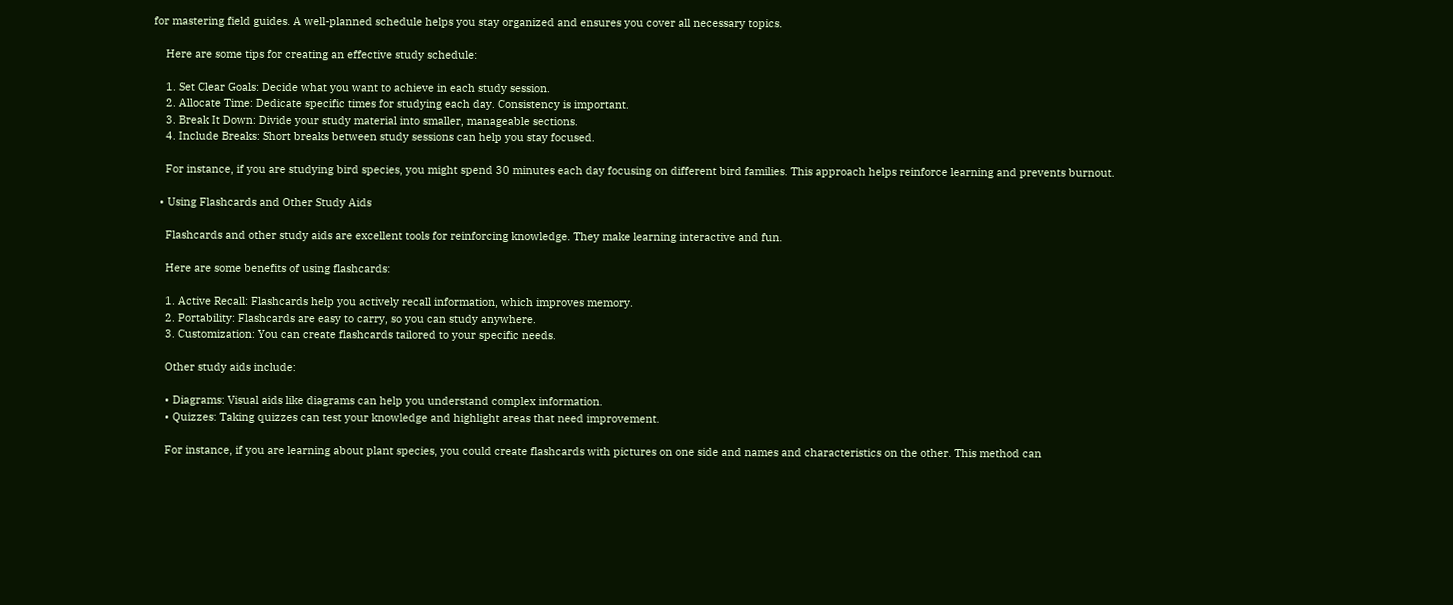for mastering field guides. A well-planned schedule helps you stay organized and ensures you cover all necessary topics.

    Here are some tips for creating an effective study schedule:

    1. Set Clear Goals: Decide what you want to achieve in each study session.
    2. Allocate Time: Dedicate specific times for studying each day. Consistency is important.
    3. Break It Down: Divide your study material into smaller, manageable sections.
    4. Include Breaks: Short breaks between study sessions can help you stay focused.

    For instance, if you are studying bird species, you might spend 30 minutes each day focusing on different bird families. This approach helps reinforce learning and prevents burnout.

  • Using Flashcards and Other Study Aids

    Flashcards and other study aids are excellent tools for reinforcing knowledge. They make learning interactive and fun.

    Here are some benefits of using flashcards:

    1. Active Recall: Flashcards help you actively recall information, which improves memory.
    2. Portability: Flashcards are easy to carry, so you can study anywhere.
    3. Customization: You can create flashcards tailored to your specific needs.

    Other study aids include:

    • Diagrams: Visual aids like diagrams can help you understand complex information.
    • Quizzes: Taking quizzes can test your knowledge and highlight areas that need improvement.

    For instance, if you are learning about plant species, you could create flashcards with pictures on one side and names and characteristics on the other. This method can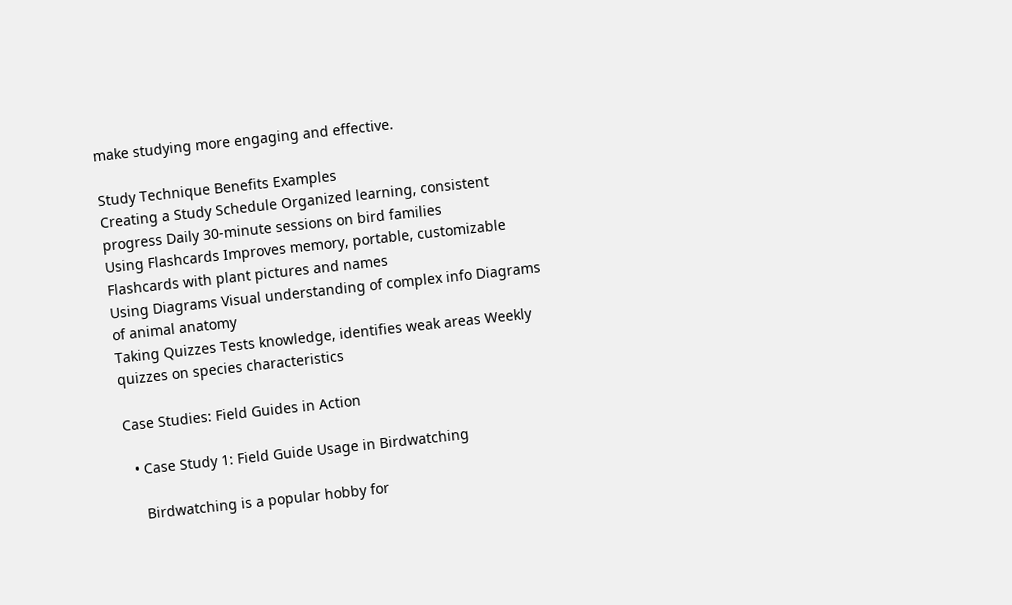make studying more engaging and effective.

Study Technique Benefits Examples
Creating a Study Schedule Organized learning, consistent progress Daily 30-minute sessions on bird families
Using Flashcards Improves memory, portable, customizable Flashcards with plant pictures and names
Using Diagrams Visual understanding of complex info Diagrams of animal anatomy
Taking Quizzes Tests knowledge, identifies weak areas Weekly quizzes on species characteristics

Case Studies: Field Guides in Action

  • Case Study 1: Field Guide Usage in Birdwatching

    Birdwatching is a popular hobby for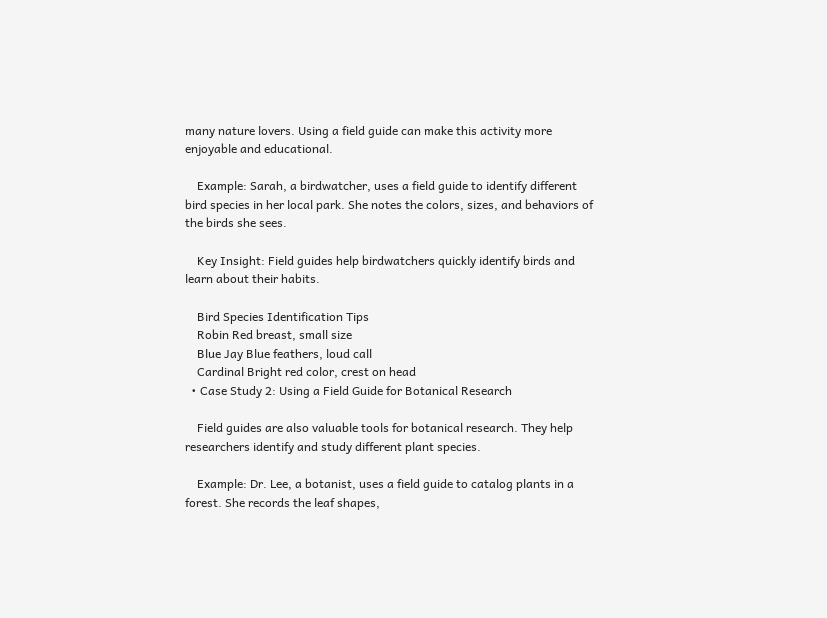many nature lovers. Using a field guide can make this activity more enjoyable and educational.

    Example: Sarah, a birdwatcher, uses a field guide to identify different bird species in her local park. She notes the colors, sizes, and behaviors of the birds she sees.

    Key Insight: Field guides help birdwatchers quickly identify birds and learn about their habits.

    Bird Species Identification Tips
    Robin Red breast, small size
    Blue Jay Blue feathers, loud call
    Cardinal Bright red color, crest on head
  • Case Study 2: Using a Field Guide for Botanical Research

    Field guides are also valuable tools for botanical research. They help researchers identify and study different plant species.

    Example: Dr. Lee, a botanist, uses a field guide to catalog plants in a forest. She records the leaf shapes,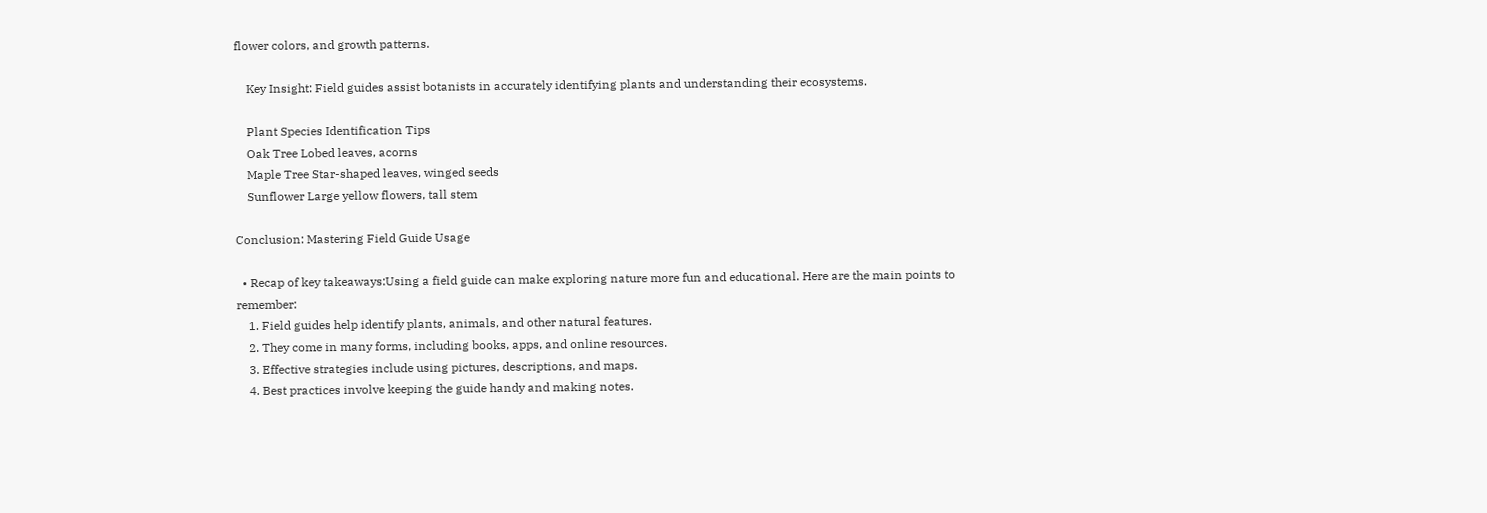flower colors, and growth patterns.

    Key Insight: Field guides assist botanists in accurately identifying plants and understanding their ecosystems.

    Plant Species Identification Tips
    Oak Tree Lobed leaves, acorns
    Maple Tree Star-shaped leaves, winged seeds
    Sunflower Large yellow flowers, tall stem

Conclusion: Mastering Field Guide Usage

  • Recap of key takeaways:Using a field guide can make exploring nature more fun and educational. Here are the main points to remember:
    1. Field guides help identify plants, animals, and other natural features.
    2. They come in many forms, including books, apps, and online resources.
    3. Effective strategies include using pictures, descriptions, and maps.
    4. Best practices involve keeping the guide handy and making notes.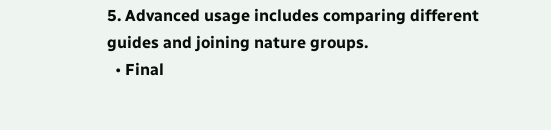5. Advanced usage includes comparing different guides and joining nature groups.
  • Final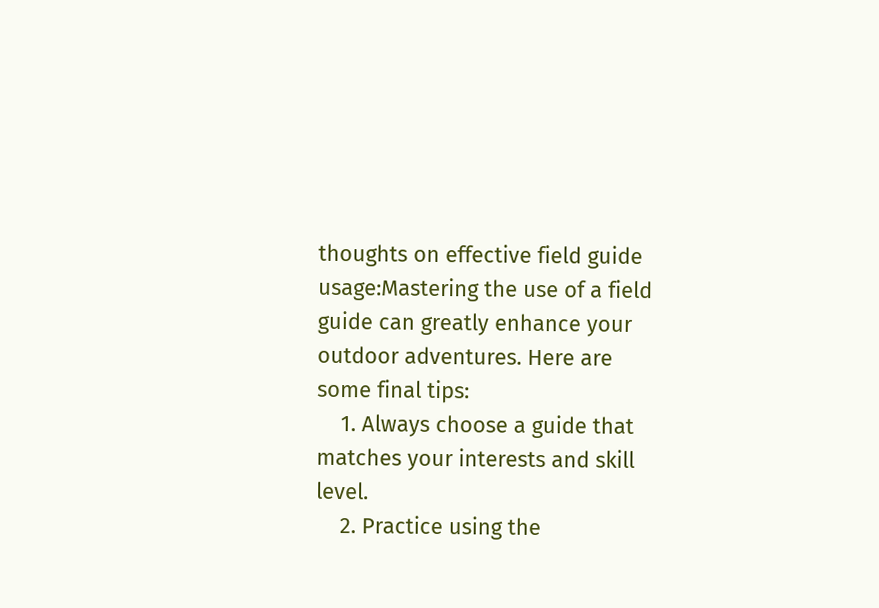thoughts on effective field guide usage:Mastering the use of a field guide can greatly enhance your outdoor adventures. Here are some final tips:
    1. Always choose a guide that matches your interests and skill level.
    2. Practice using the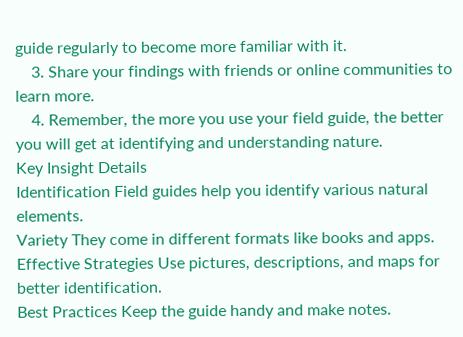guide regularly to become more familiar with it.
    3. Share your findings with friends or online communities to learn more.
    4. Remember, the more you use your field guide, the better you will get at identifying and understanding nature.
Key Insight Details
Identification Field guides help you identify various natural elements.
Variety They come in different formats like books and apps.
Effective Strategies Use pictures, descriptions, and maps for better identification.
Best Practices Keep the guide handy and make notes.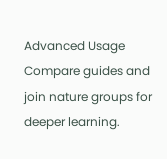Advanced Usage Compare guides and join nature groups for deeper learning.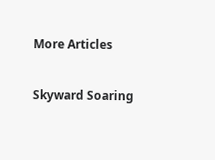More Articles

Skyward Soaring